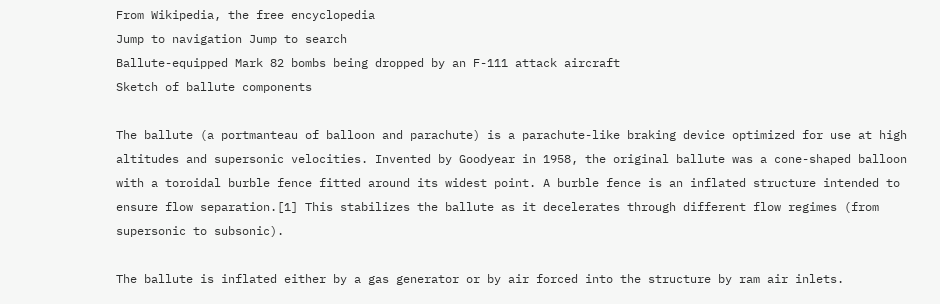From Wikipedia, the free encyclopedia
Jump to navigation Jump to search
Ballute-equipped Mark 82 bombs being dropped by an F-111 attack aircraft
Sketch of ballute components

The ballute (a portmanteau of balloon and parachute) is a parachute-like braking device optimized for use at high altitudes and supersonic velocities. Invented by Goodyear in 1958, the original ballute was a cone-shaped balloon with a toroidal burble fence fitted around its widest point. A burble fence is an inflated structure intended to ensure flow separation.[1] This stabilizes the ballute as it decelerates through different flow regimes (from supersonic to subsonic).

The ballute is inflated either by a gas generator or by air forced into the structure by ram air inlets.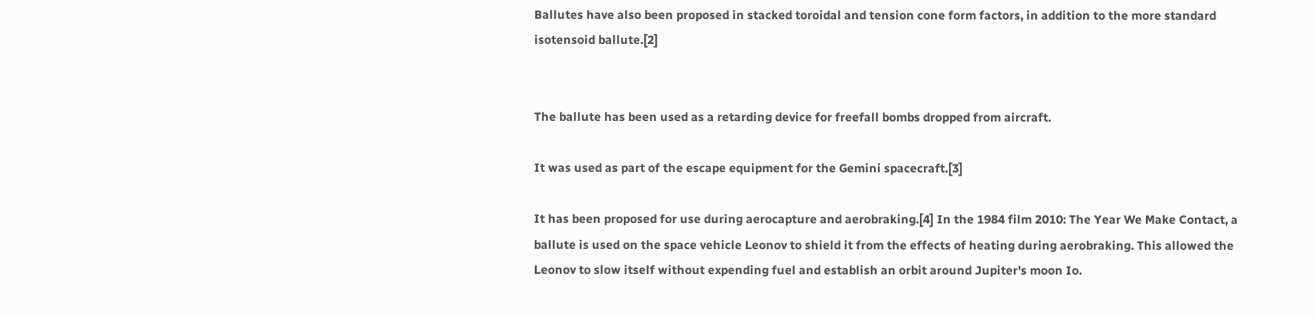Ballutes have also been proposed in stacked toroidal and tension cone form factors, in addition to the more standard isotensoid ballute.[2]


The ballute has been used as a retarding device for freefall bombs dropped from aircraft.

It was used as part of the escape equipment for the Gemini spacecraft.[3]

It has been proposed for use during aerocapture and aerobraking.[4] In the 1984 film 2010: The Year We Make Contact, a ballute is used on the space vehicle Leonov to shield it from the effects of heating during aerobraking. This allowed the Leonov to slow itself without expending fuel and establish an orbit around Jupiter's moon Io.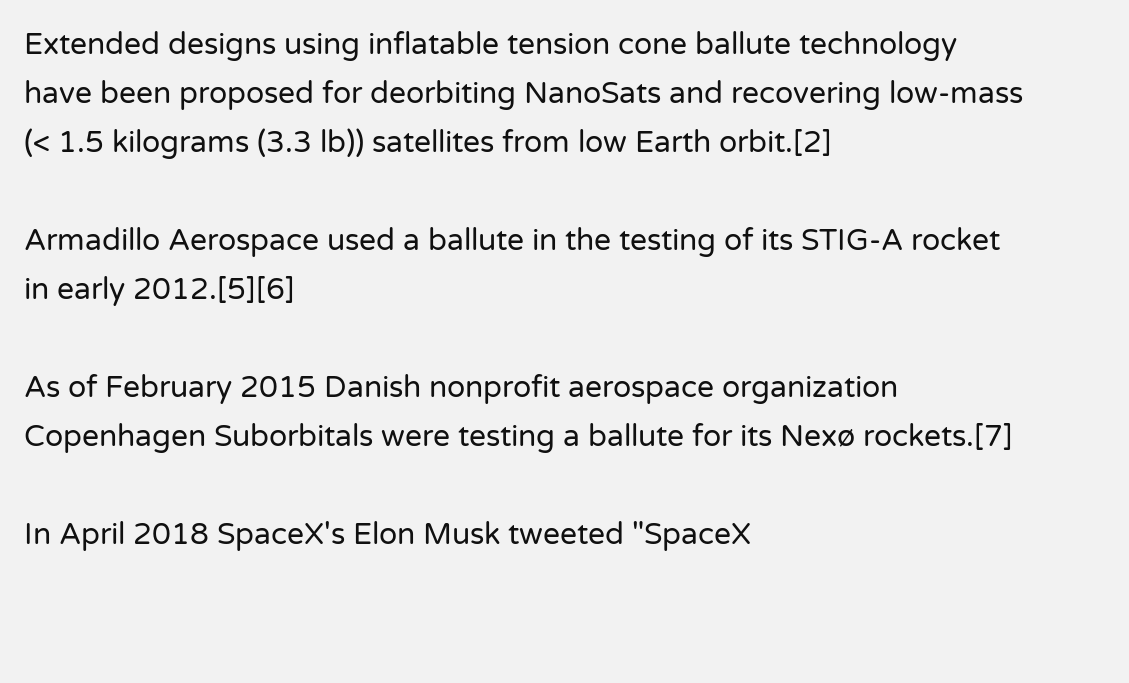Extended designs using inflatable tension cone ballute technology have been proposed for deorbiting NanoSats and recovering low-mass (< 1.5 kilograms (3.3 lb)) satellites from low Earth orbit.[2]

Armadillo Aerospace used a ballute in the testing of its STIG-A rocket in early 2012.[5][6]

As of February 2015 Danish nonprofit aerospace organization Copenhagen Suborbitals were testing a ballute for its Nexø rockets.[7]

In April 2018 SpaceX's Elon Musk tweeted "SpaceX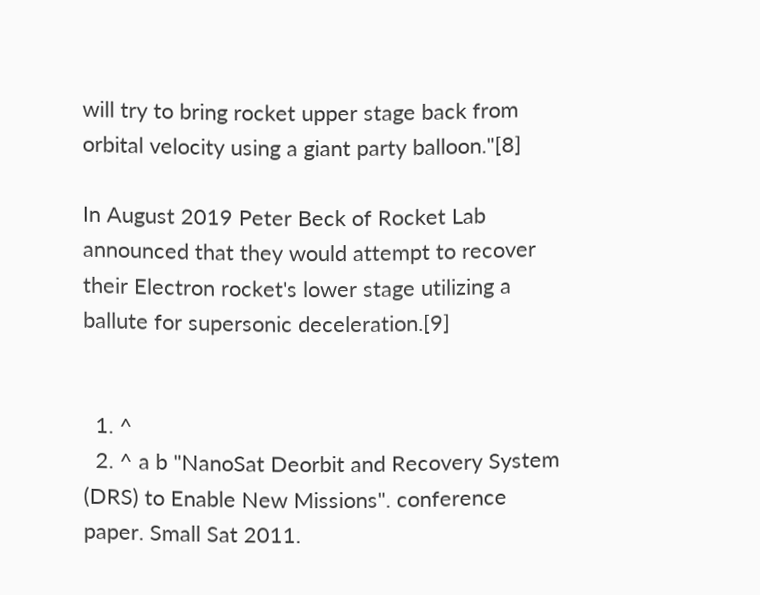will try to bring rocket upper stage back from orbital velocity using a giant party balloon."[8]

In August 2019 Peter Beck of Rocket Lab announced that they would attempt to recover their Electron rocket's lower stage utilizing a ballute for supersonic deceleration.[9]


  1. ^
  2. ^ a b "NanoSat Deorbit and Recovery System (DRS) to Enable New Missions". conference paper. Small Sat 2011.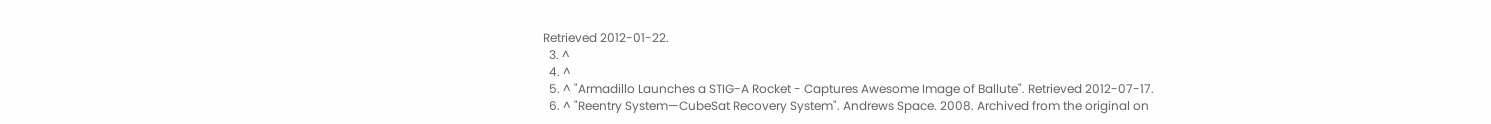Retrieved 2012-01-22.
  3. ^
  4. ^
  5. ^ "Armadillo Launches a STIG-A Rocket - Captures Awesome Image of Ballute". Retrieved 2012-07-17.
  6. ^ "Reentry System—CubeSat Recovery System". Andrews Space. 2008. Archived from the original on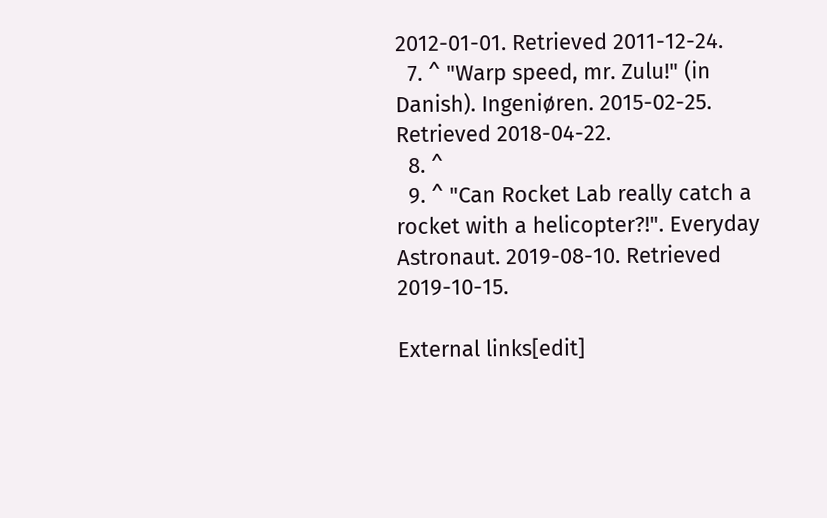2012-01-01. Retrieved 2011-12-24.
  7. ^ "Warp speed, mr. Zulu!" (in Danish). Ingeniøren. 2015-02-25. Retrieved 2018-04-22.
  8. ^
  9. ^ "Can Rocket Lab really catch a rocket with a helicopter?!". Everyday Astronaut. 2019-08-10. Retrieved 2019-10-15.

External links[edit]